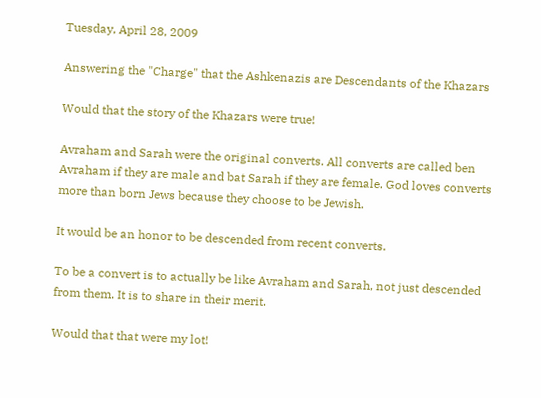Tuesday, April 28, 2009

Answering the "Charge" that the Ashkenazis are Descendants of the Khazars

Would that the story of the Khazars were true!

Avraham and Sarah were the original converts. All converts are called ben Avraham if they are male and bat Sarah if they are female. God loves converts more than born Jews because they choose to be Jewish.

It would be an honor to be descended from recent converts.

To be a convert is to actually be like Avraham and Sarah, not just descended from them. It is to share in their merit.

Would that that were my lot!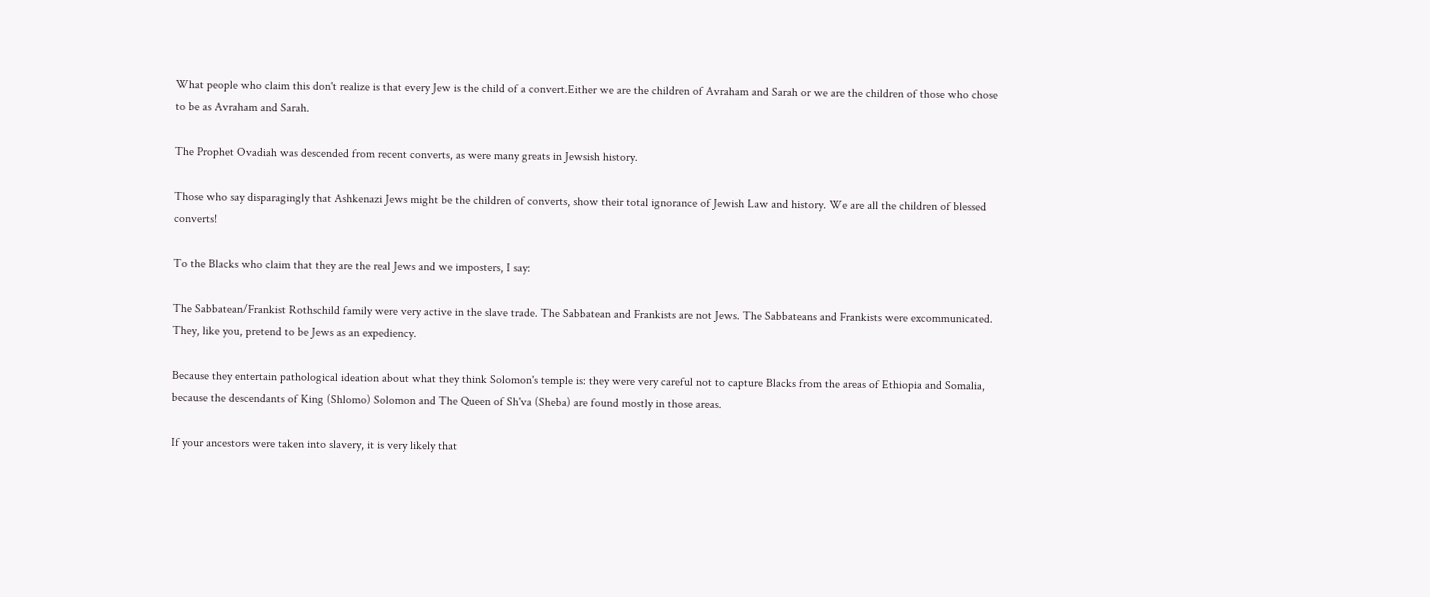What people who claim this don't realize is that every Jew is the child of a convert.Either we are the children of Avraham and Sarah or we are the children of those who chose to be as Avraham and Sarah.

The Prophet Ovadiah was descended from recent converts, as were many greats in Jewsish history.

Those who say disparagingly that Ashkenazi Jews might be the children of converts, show their total ignorance of Jewish Law and history. We are all the children of blessed converts!

To the Blacks who claim that they are the real Jews and we imposters, I say:

The Sabbatean/Frankist Rothschild family were very active in the slave trade. The Sabbatean and Frankists are not Jews. The Sabbateans and Frankists were excommunicated. They, like you, pretend to be Jews as an expediency.

Because they entertain pathological ideation about what they think Solomon's temple is: they were very careful not to capture Blacks from the areas of Ethiopia and Somalia, because the descendants of King (Shlomo) Solomon and The Queen of Sh'va (Sheba) are found mostly in those areas.

If your ancestors were taken into slavery, it is very likely that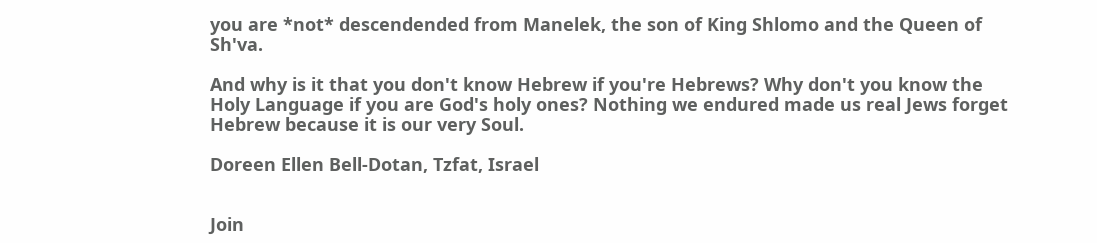you are *not* descendended from Manelek, the son of King Shlomo and the Queen of Sh'va.

And why is it that you don't know Hebrew if you're Hebrews? Why don't you know the Holy Language if you are God's holy ones? Nothing we endured made us real Jews forget Hebrew because it is our very Soul.

Doreen Ellen Bell-Dotan, Tzfat, Israel


Join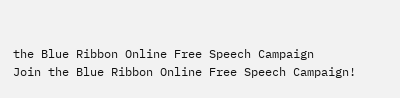the Blue Ribbon Online Free Speech Campaign
Join the Blue Ribbon Online Free Speech Campaign!